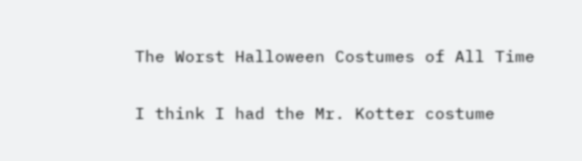The Worst Halloween Costumes of All Time

I think I had the Mr. Kotter costume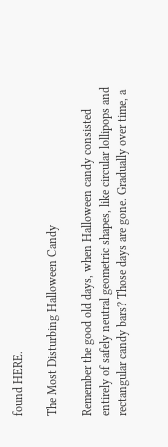found HERE.

The Most Disturbing Halloween Candy

Remember the good old days, when Halloween candy consisted entirely of safely neutral geometric shapes, like circular lollipops and rectangular candy bars? Those days are gone. Gradually over time, a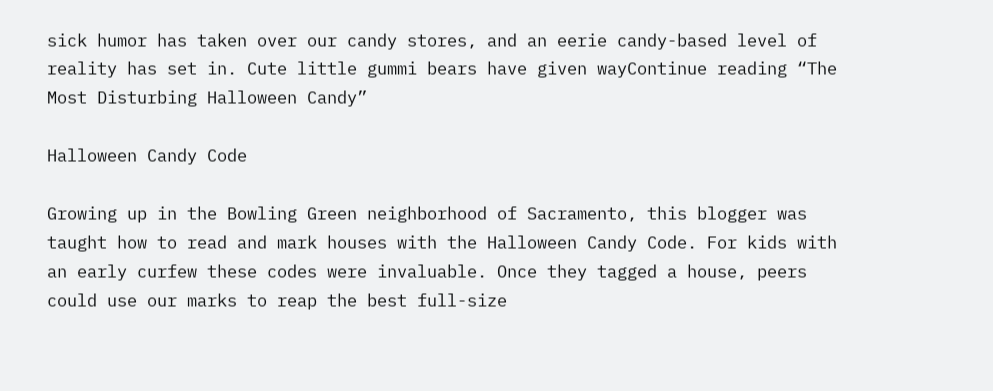sick humor has taken over our candy stores, and an eerie candy-based level of reality has set in. Cute little gummi bears have given wayContinue reading “The Most Disturbing Halloween Candy”

Halloween Candy Code

Growing up in the Bowling Green neighborhood of Sacramento, this blogger was taught how to read and mark houses with the Halloween Candy Code. For kids with an early curfew these codes were invaluable. Once they tagged a house, peers could use our marks to reap the best full-size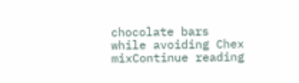chocolate bars while avoiding Chex mixContinue reading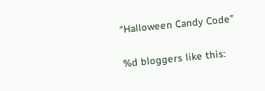“Halloween Candy Code”

%d bloggers like this: